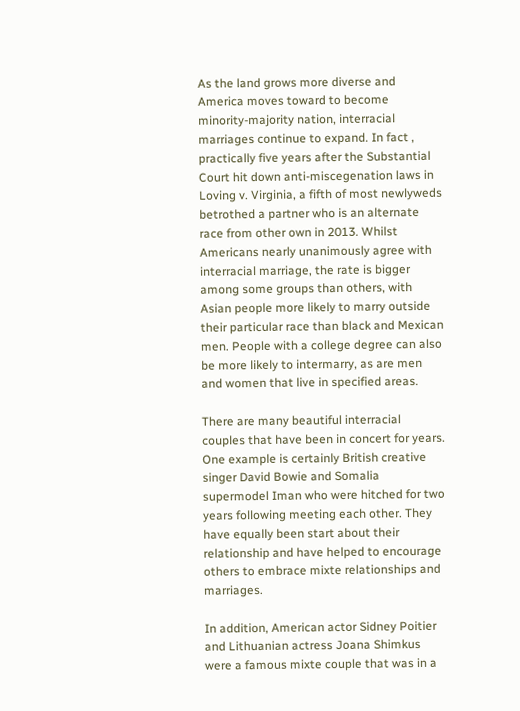As the land grows more diverse and America moves toward to become minority-majority nation, interracial marriages continue to expand. In fact , practically five years after the Substantial Court hit down anti-miscegenation laws in Loving v. Virginia, a fifth of most newlyweds betrothed a partner who is an alternate race from other own in 2013. Whilst Americans nearly unanimously agree with interracial marriage, the rate is bigger among some groups than others, with Asian people more likely to marry outside their particular race than black and Mexican men. People with a college degree can also be more likely to intermarry, as are men and women that live in specified areas.

There are many beautiful interracial couples that have been in concert for years. One example is certainly British creative singer David Bowie and Somalia supermodel Iman who were hitched for two years following meeting each other. They have equally been start about their relationship and have helped to encourage others to embrace mixte relationships and marriages.

In addition, American actor Sidney Poitier and Lithuanian actress Joana Shimkus were a famous mixte couple that was in a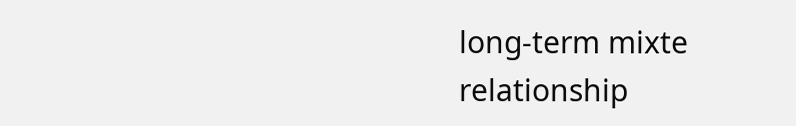long-term mixte relationship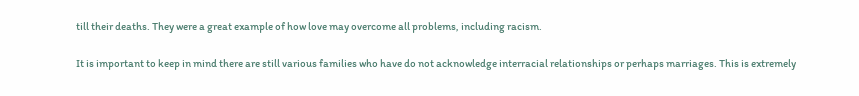till their deaths. They were a great example of how love may overcome all problems, including racism.

It is important to keep in mind there are still various families who have do not acknowledge interracial relationships or perhaps marriages. This is extremely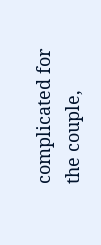complicated for the couple,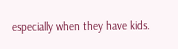especially when they have kids.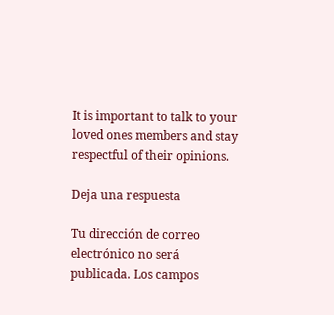It is important to talk to your loved ones members and stay respectful of their opinions.

Deja una respuesta

Tu dirección de correo electrónico no será publicada. Los campos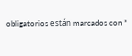obligatorios están marcados con *